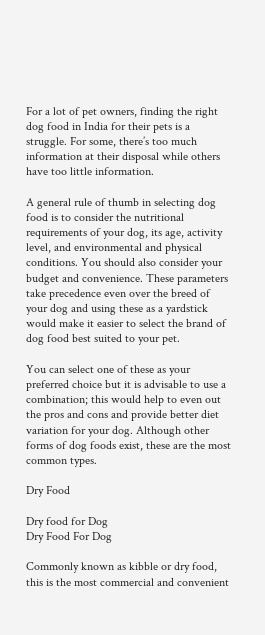For a lot of pet owners, finding the right dog food in India for their pets is a struggle. For some, there’s too much information at their disposal while others have too little information.

A general rule of thumb in selecting dog food is to consider the nutritional requirements of your dog, its age, activity level, and environmental and physical conditions. You should also consider your budget and convenience. These parameters take precedence even over the breed of your dog and using these as a yardstick would make it easier to select the brand of dog food best suited to your pet.

You can select one of these as your preferred choice but it is advisable to use a combination; this would help to even out the pros and cons and provide better diet variation for your dog. Although other forms of dog foods exist, these are the most common types.

Dry Food

Dry food for Dog
Dry Food For Dog

Commonly known as kibble or dry food, this is the most commercial and convenient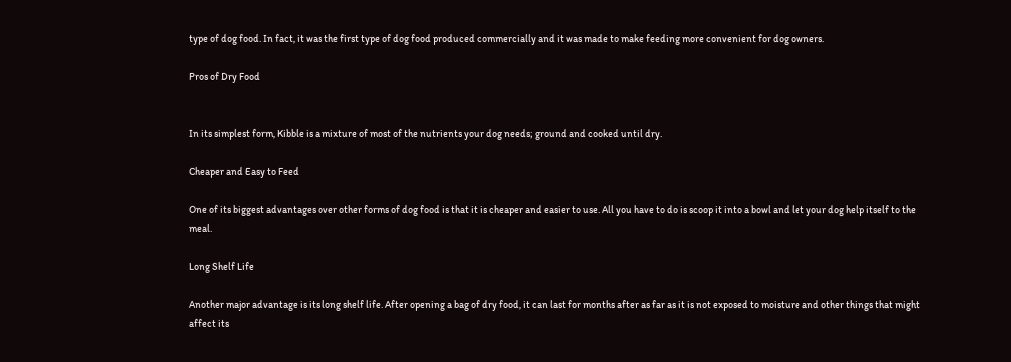type of dog food. In fact, it was the first type of dog food produced commercially and it was made to make feeding more convenient for dog owners.

Pros of Dry Food


In its simplest form, Kibble is a mixture of most of the nutrients your dog needs; ground and cooked until dry.

Cheaper and Easy to Feed

One of its biggest advantages over other forms of dog food is that it is cheaper and easier to use. All you have to do is scoop it into a bowl and let your dog help itself to the meal.

Long Shelf Life

Another major advantage is its long shelf life. After opening a bag of dry food, it can last for months after as far as it is not exposed to moisture and other things that might affect its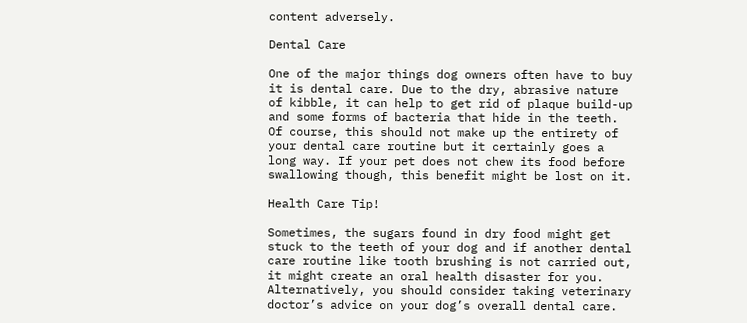content adversely.

Dental Care

One of the major things dog owners often have to buy it is dental care. Due to the dry, abrasive nature of kibble, it can help to get rid of plaque build-up and some forms of bacteria that hide in the teeth. Of course, this should not make up the entirety of your dental care routine but it certainly goes a long way. If your pet does not chew its food before swallowing though, this benefit might be lost on it.

Health Care Tip!

Sometimes, the sugars found in dry food might get stuck to the teeth of your dog and if another dental care routine like tooth brushing is not carried out, it might create an oral health disaster for you. Alternatively, you should consider taking veterinary doctor’s advice on your dog’s overall dental care.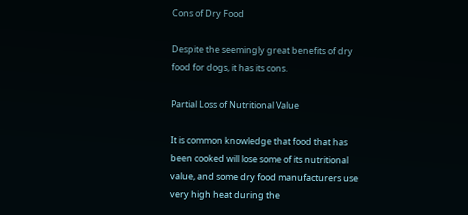Cons of Dry Food

Despite the seemingly great benefits of dry food for dogs, it has its cons.

Partial Loss of Nutritional Value

It is common knowledge that food that has been cooked will lose some of its nutritional value, and some dry food manufacturers use very high heat during the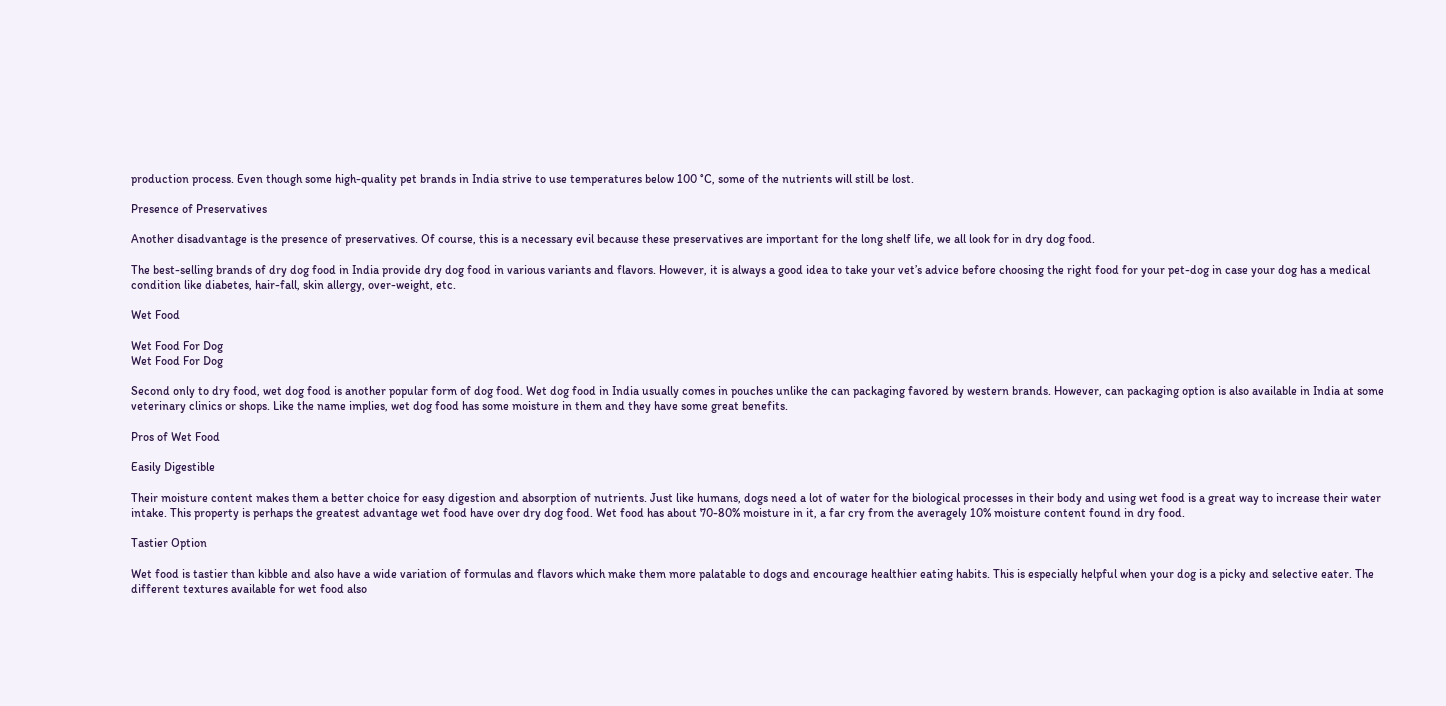production process. Even though some high-quality pet brands in India strive to use temperatures below 100 °C, some of the nutrients will still be lost.

Presence of Preservatives

Another disadvantage is the presence of preservatives. Of course, this is a necessary evil because these preservatives are important for the long shelf life, we all look for in dry dog food.

The best-selling brands of dry dog food in India provide dry dog food in various variants and flavors. However, it is always a good idea to take your vet’s advice before choosing the right food for your pet-dog in case your dog has a medical condition like diabetes, hair-fall, skin allergy, over-weight, etc.

Wet Food

Wet Food For Dog
Wet Food For Dog

Second only to dry food, wet dog food is another popular form of dog food. Wet dog food in India usually comes in pouches unlike the can packaging favored by western brands. However, can packaging option is also available in India at some veterinary clinics or shops. Like the name implies, wet dog food has some moisture in them and they have some great benefits.

Pros of Wet Food

Easily Digestible

Their moisture content makes them a better choice for easy digestion and absorption of nutrients. Just like humans, dogs need a lot of water for the biological processes in their body and using wet food is a great way to increase their water intake. This property is perhaps the greatest advantage wet food have over dry dog food. Wet food has about 70-80% moisture in it, a far cry from the averagely 10% moisture content found in dry food.

Tastier Option

Wet food is tastier than kibble and also have a wide variation of formulas and flavors which make them more palatable to dogs and encourage healthier eating habits. This is especially helpful when your dog is a picky and selective eater. The different textures available for wet food also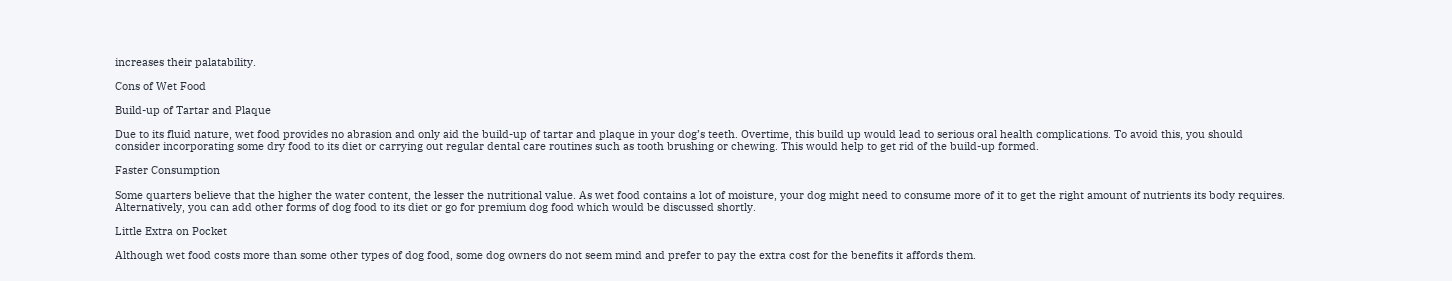increases their palatability.

Cons of Wet Food

Build-up of Tartar and Plaque

Due to its fluid nature, wet food provides no abrasion and only aid the build-up of tartar and plaque in your dog’s teeth. Overtime, this build up would lead to serious oral health complications. To avoid this, you should consider incorporating some dry food to its diet or carrying out regular dental care routines such as tooth brushing or chewing. This would help to get rid of the build-up formed.

Faster Consumption

Some quarters believe that the higher the water content, the lesser the nutritional value. As wet food contains a lot of moisture, your dog might need to consume more of it to get the right amount of nutrients its body requires. Alternatively, you can add other forms of dog food to its diet or go for premium dog food which would be discussed shortly.

Little Extra on Pocket

Although wet food costs more than some other types of dog food, some dog owners do not seem mind and prefer to pay the extra cost for the benefits it affords them.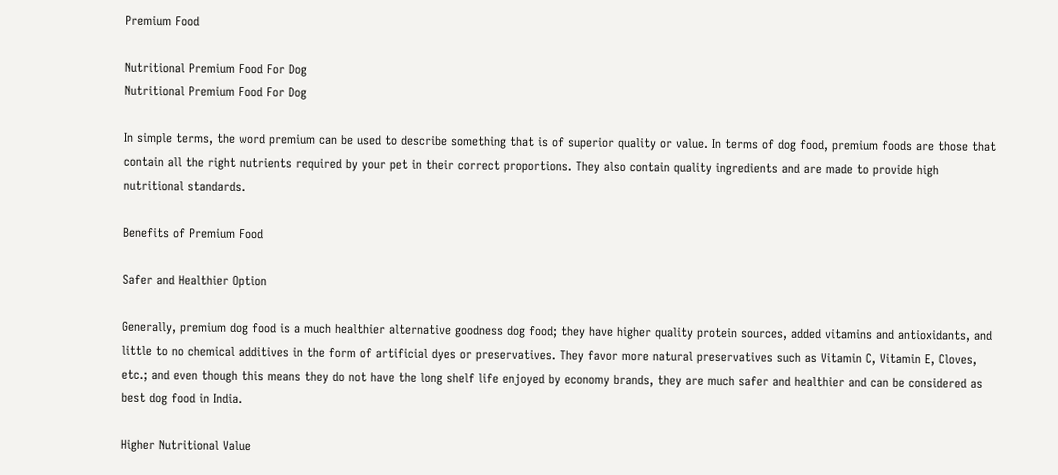Premium Food

Nutritional Premium Food For Dog
Nutritional Premium Food For Dog

In simple terms, the word premium can be used to describe something that is of superior quality or value. In terms of dog food, premium foods are those that contain all the right nutrients required by your pet in their correct proportions. They also contain quality ingredients and are made to provide high nutritional standards.

Benefits of Premium Food

Safer and Healthier Option

Generally, premium dog food is a much healthier alternative goodness dog food; they have higher quality protein sources, added vitamins and antioxidants, and little to no chemical additives in the form of artificial dyes or preservatives. They favor more natural preservatives such as Vitamin C, Vitamin E, Cloves, etc.; and even though this means they do not have the long shelf life enjoyed by economy brands, they are much safer and healthier and can be considered as best dog food in India.

Higher Nutritional Value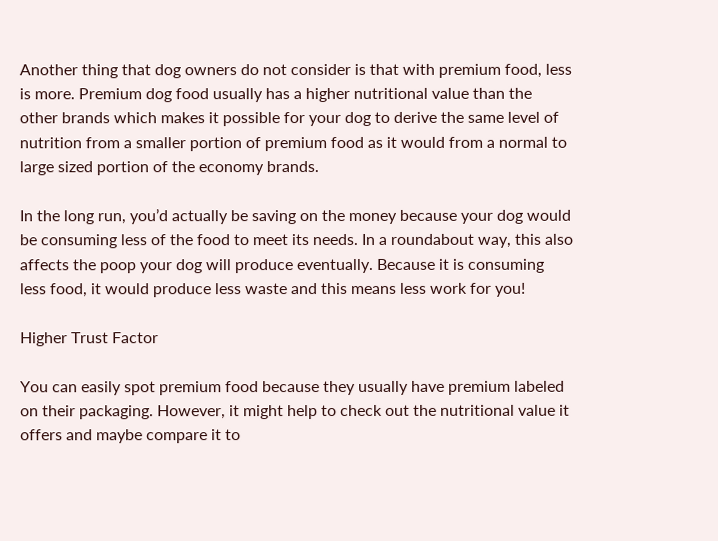Another thing that dog owners do not consider is that with premium food, less is more. Premium dog food usually has a higher nutritional value than the other brands which makes it possible for your dog to derive the same level of nutrition from a smaller portion of premium food as it would from a normal to large sized portion of the economy brands.

In the long run, you’d actually be saving on the money because your dog would be consuming less of the food to meet its needs. In a roundabout way, this also affects the poop your dog will produce eventually. Because it is consuming less food, it would produce less waste and this means less work for you!

Higher Trust Factor

You can easily spot premium food because they usually have premium labeled on their packaging. However, it might help to check out the nutritional value it offers and maybe compare it to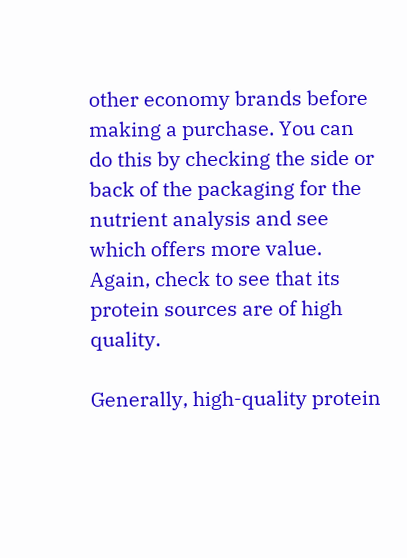other economy brands before making a purchase. You can do this by checking the side or back of the packaging for the nutrient analysis and see which offers more value. Again, check to see that its protein sources are of high quality.

Generally, high-quality protein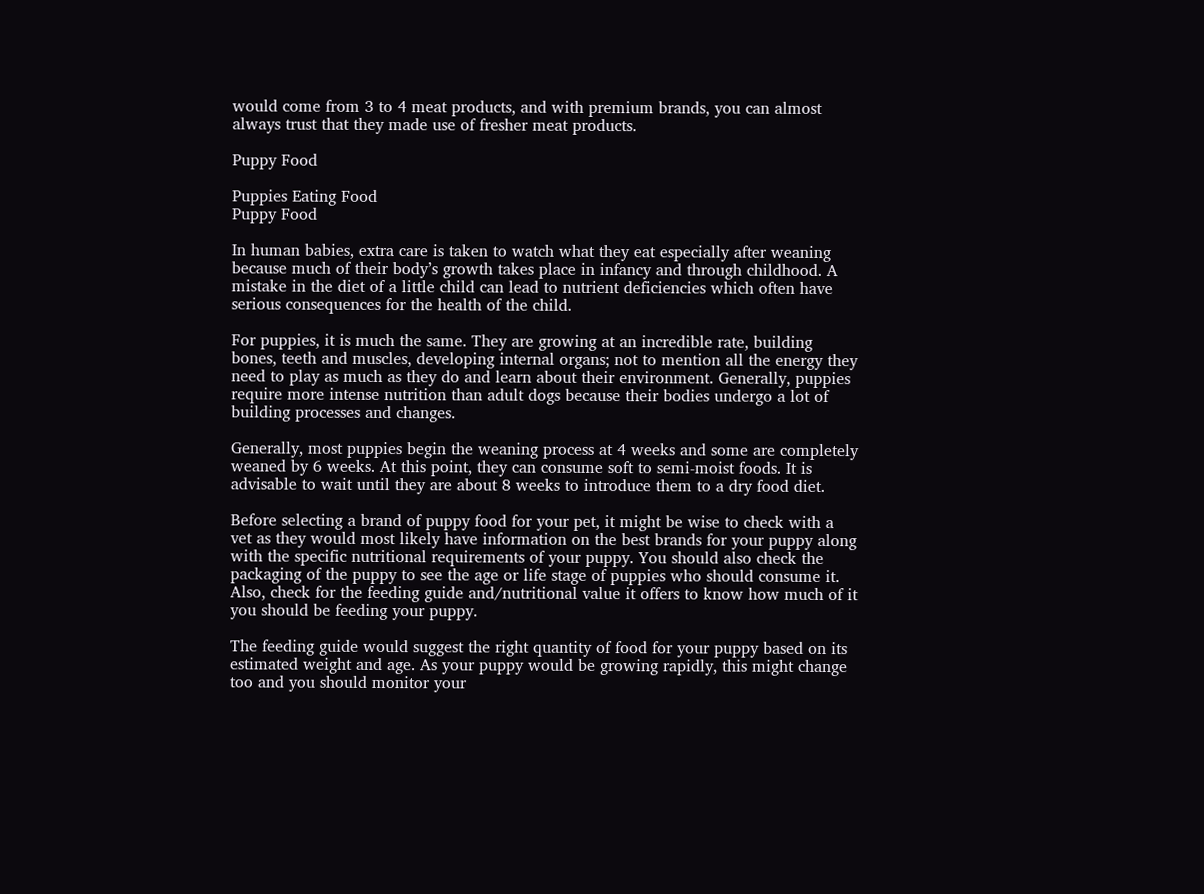would come from 3 to 4 meat products, and with premium brands, you can almost always trust that they made use of fresher meat products.

Puppy Food

Puppies Eating Food
Puppy Food

In human babies, extra care is taken to watch what they eat especially after weaning because much of their body’s growth takes place in infancy and through childhood. A mistake in the diet of a little child can lead to nutrient deficiencies which often have serious consequences for the health of the child.

For puppies, it is much the same. They are growing at an incredible rate, building bones, teeth and muscles, developing internal organs; not to mention all the energy they need to play as much as they do and learn about their environment. Generally, puppies require more intense nutrition than adult dogs because their bodies undergo a lot of building processes and changes.

Generally, most puppies begin the weaning process at 4 weeks and some are completely weaned by 6 weeks. At this point, they can consume soft to semi-moist foods. It is advisable to wait until they are about 8 weeks to introduce them to a dry food diet.

Before selecting a brand of puppy food for your pet, it might be wise to check with a vet as they would most likely have information on the best brands for your puppy along with the specific nutritional requirements of your puppy. You should also check the packaging of the puppy to see the age or life stage of puppies who should consume it. Also, check for the feeding guide and/nutritional value it offers to know how much of it you should be feeding your puppy.

The feeding guide would suggest the right quantity of food for your puppy based on its estimated weight and age. As your puppy would be growing rapidly, this might change too and you should monitor your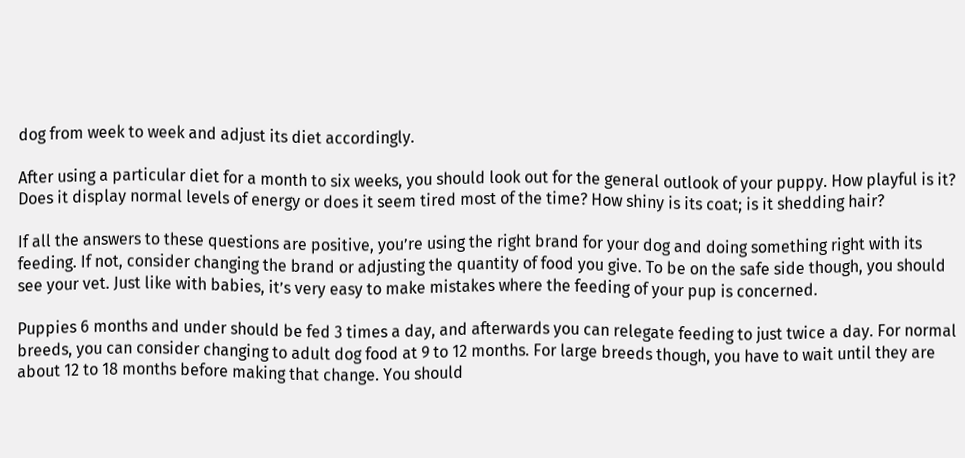dog from week to week and adjust its diet accordingly.

After using a particular diet for a month to six weeks, you should look out for the general outlook of your puppy. How playful is it? Does it display normal levels of energy or does it seem tired most of the time? How shiny is its coat; is it shedding hair?

If all the answers to these questions are positive, you’re using the right brand for your dog and doing something right with its feeding. If not, consider changing the brand or adjusting the quantity of food you give. To be on the safe side though, you should see your vet. Just like with babies, it’s very easy to make mistakes where the feeding of your pup is concerned.

Puppies 6 months and under should be fed 3 times a day, and afterwards you can relegate feeding to just twice a day. For normal breeds, you can consider changing to adult dog food at 9 to 12 months. For large breeds though, you have to wait until they are about 12 to 18 months before making that change. You should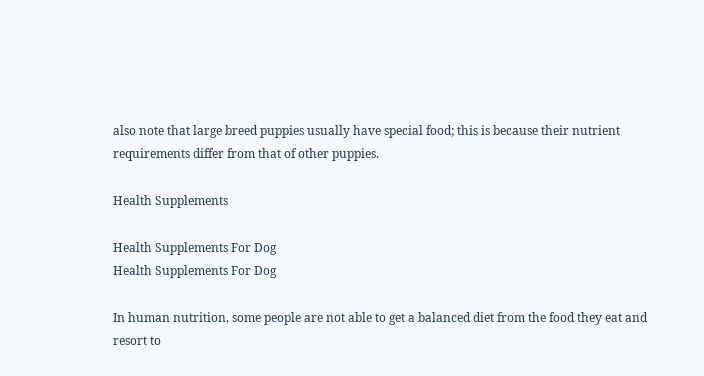also note that large breed puppies usually have special food; this is because their nutrient requirements differ from that of other puppies.

Health Supplements

Health Supplements For Dog
Health Supplements For Dog

In human nutrition, some people are not able to get a balanced diet from the food they eat and resort to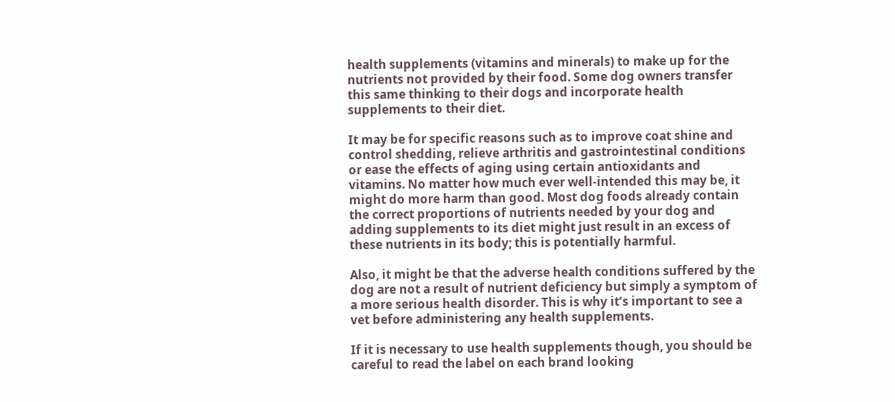health supplements (vitamins and minerals) to make up for the nutrients not provided by their food. Some dog owners transfer this same thinking to their dogs and incorporate health supplements to their diet.

It may be for specific reasons such as to improve coat shine and control shedding, relieve arthritis and gastrointestinal conditions or ease the effects of aging using certain antioxidants and vitamins. No matter how much ever well-intended this may be, it might do more harm than good. Most dog foods already contain the correct proportions of nutrients needed by your dog and adding supplements to its diet might just result in an excess of these nutrients in its body; this is potentially harmful.

Also, it might be that the adverse health conditions suffered by the dog are not a result of nutrient deficiency but simply a symptom of a more serious health disorder. This is why it’s important to see a vet before administering any health supplements.

If it is necessary to use health supplements though, you should be careful to read the label on each brand looking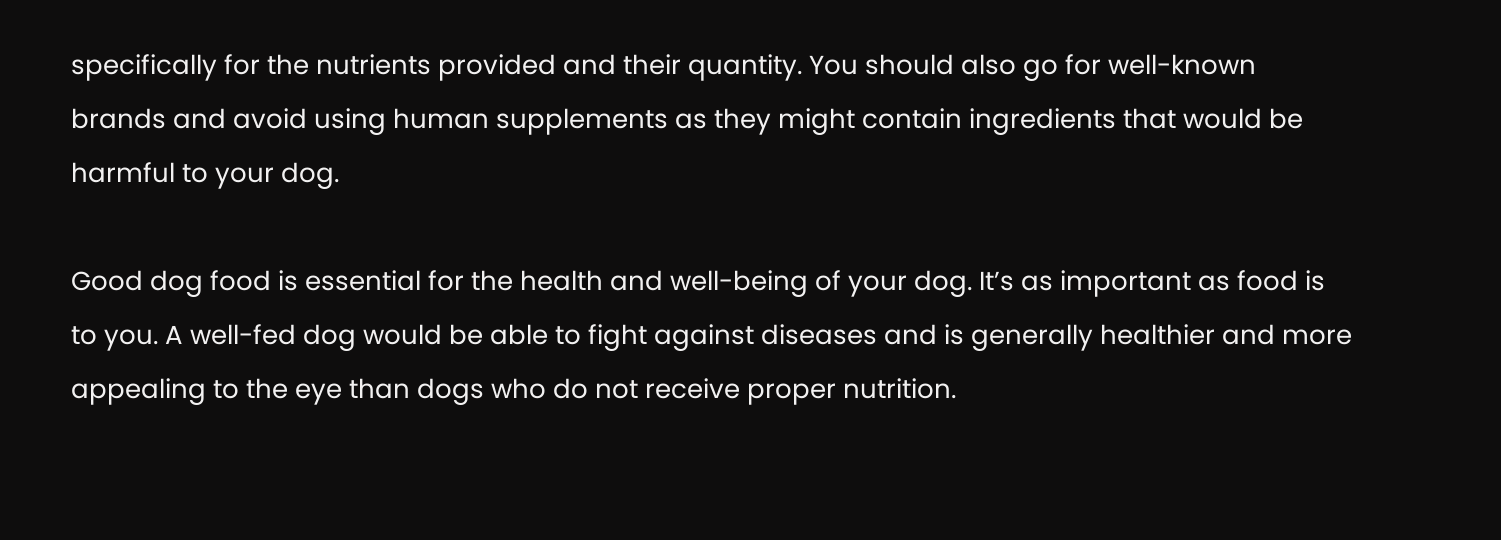specifically for the nutrients provided and their quantity. You should also go for well-known brands and avoid using human supplements as they might contain ingredients that would be harmful to your dog.

Good dog food is essential for the health and well-being of your dog. It’s as important as food is to you. A well-fed dog would be able to fight against diseases and is generally healthier and more appealing to the eye than dogs who do not receive proper nutrition.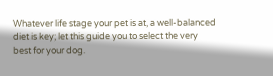Whatever life stage your pet is at, a well-balanced diet is key; let this guide you to select the very best for your dog.